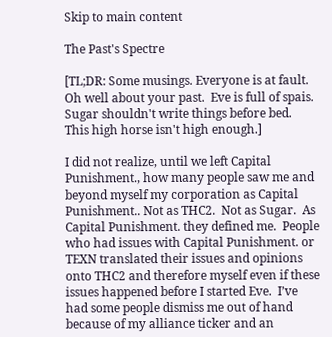Skip to main content

The Past's Spectre

[TL;DR: Some musings. Everyone is at fault.  Oh well about your past.  Eve is full of spais. Sugar shouldn't write things before bed.  This high horse isn't high enough.]

I did not realize, until we left Capital Punishment., how many people saw me and beyond myself my corporation as Capital Punishment.. Not as THC2.  Not as Sugar.  As Capital Punishment. they defined me.  People who had issues with Capital Punishment. or TEXN translated their issues and opinions onto THC2 and therefore myself even if these issues happened before I started Eve.  I’ve had some people dismiss me out of hand because of my alliance ticker and an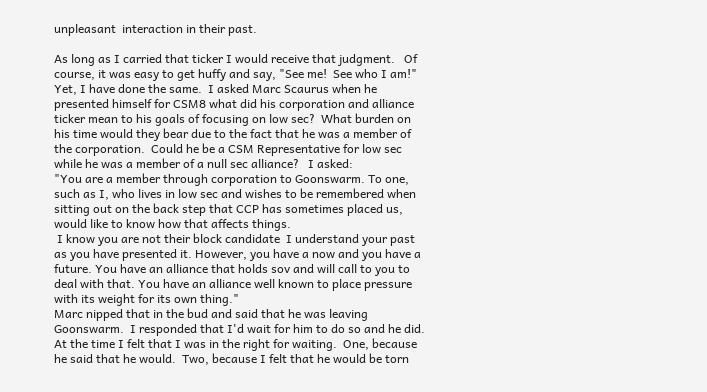unpleasant  interaction in their past.

As long as I carried that ticker I would receive that judgment.   Of course, it was easy to get huffy and say, "See me!  See who I am!"  Yet, I have done the same.  I asked Marc Scaurus when he presented himself for CSM8 what did his corporation and alliance ticker mean to his goals of focusing on low sec?  What burden on his time would they bear due to the fact that he was a member of the corporation.  Could he be a CSM Representative for low sec while he was a member of a null sec alliance?   I asked:
"You are a member through corporation to Goonswarm. To one, such as I, who lives in low sec and wishes to be remembered when sitting out on the back step that CCP has sometimes placed us, would like to know how that affects things.
 I know you are not their block candidate  I understand your past as you have presented it. However, you have a now and you have a future. You have an alliance that holds sov and will call to you to deal with that. You have an alliance well known to place pressure with its weight for its own thing."
Marc nipped that in the bud and said that he was leaving Goonswarm.  I responded that I'd wait for him to do so and he did.  At the time I felt that I was in the right for waiting.  One, because he said that he would.  Two, because I felt that he would be torn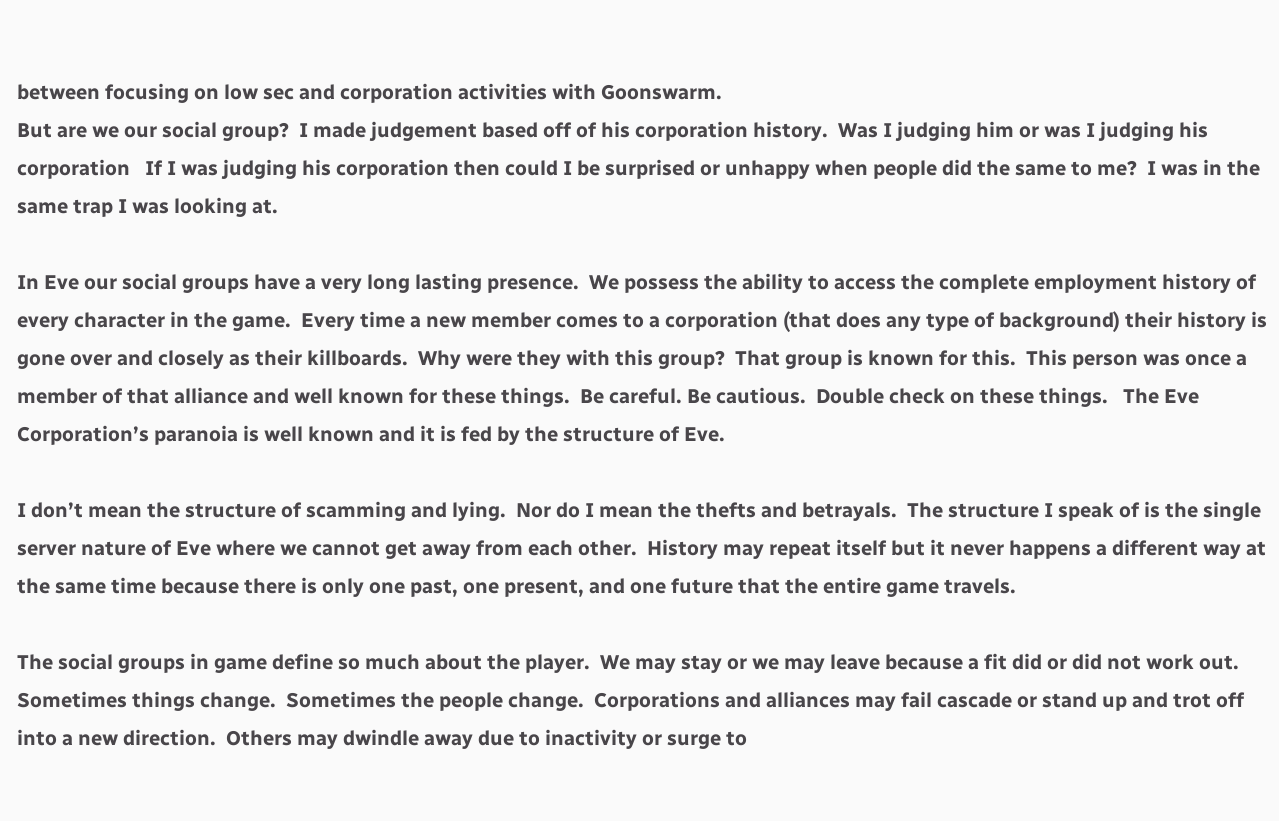between focusing on low sec and corporation activities with Goonswarm.
But are we our social group?  I made judgement based off of his corporation history.  Was I judging him or was I judging his corporation   If I was judging his corporation then could I be surprised or unhappy when people did the same to me?  I was in the same trap I was looking at.

In Eve our social groups have a very long lasting presence.  We possess the ability to access the complete employment history of every character in the game.  Every time a new member comes to a corporation (that does any type of background) their history is gone over and closely as their killboards.  Why were they with this group?  That group is known for this.  This person was once a member of that alliance and well known for these things.  Be careful. Be cautious.  Double check on these things.   The Eve Corporation’s paranoia is well known and it is fed by the structure of Eve.

I don’t mean the structure of scamming and lying.  Nor do I mean the thefts and betrayals.  The structure I speak of is the single server nature of Eve where we cannot get away from each other.  History may repeat itself but it never happens a different way at the same time because there is only one past, one present, and one future that the entire game travels.

The social groups in game define so much about the player.  We may stay or we may leave because a fit did or did not work out.  Sometimes things change.  Sometimes the people change.  Corporations and alliances may fail cascade or stand up and trot off into a new direction.  Others may dwindle away due to inactivity or surge to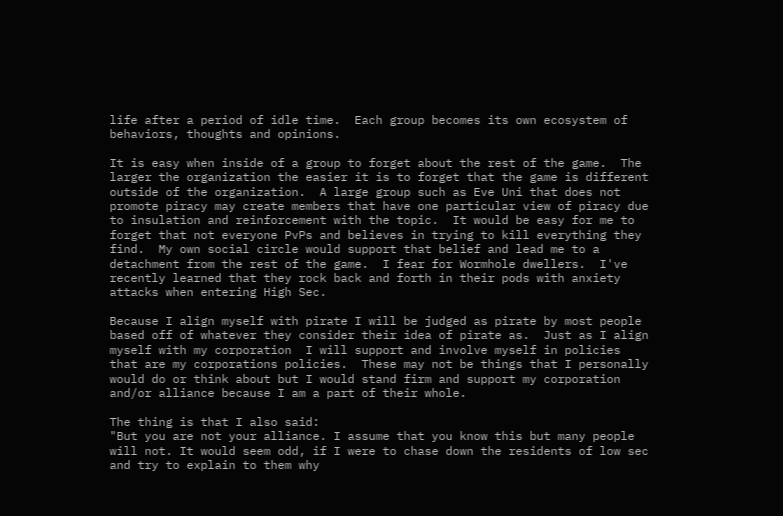life after a period of idle time.  Each group becomes its own ecosystem of behaviors, thoughts and opinions.

It is easy when inside of a group to forget about the rest of the game.  The larger the organization the easier it is to forget that the game is different outside of the organization.  A large group such as Eve Uni that does not promote piracy may create members that have one particular view of piracy due to insulation and reinforcement with the topic.  It would be easy for me to forget that not everyone PvPs and believes in trying to kill everything they find.  My own social circle would support that belief and lead me to a detachment from the rest of the game.  I fear for Wormhole dwellers.  I've recently learned that they rock back and forth in their pods with anxiety attacks when entering High Sec.

Because I align myself with pirate I will be judged as pirate by most people based off of whatever they consider their idea of pirate as.  Just as I align myself with my corporation  I will support and involve myself in policies that are my corporations policies.  These may not be things that I personally would do or think about but I would stand firm and support my corporation and/or alliance because I am a part of their whole.

The thing is that I also said:
"But you are not your alliance. I assume that you know this but many people will not. It would seem odd, if I were to chase down the residents of low sec and try to explain to them why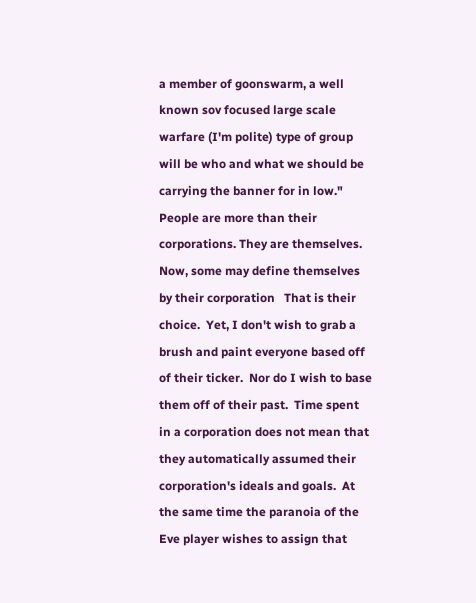a member of goonswarm, a well known sov focused large scale warfare (I'm polite) type of group will be who and what we should be carrying the banner for in low."
People are more than their corporations. They are themselves.  Now, some may define themselves by their corporation   That is their choice.  Yet, I don't wish to grab a brush and paint everyone based off of their ticker.  Nor do I wish to base them off of their past.  Time spent in a corporation does not mean that they automatically assumed their corporation's ideals and goals.  At the same time the paranoia of the Eve player wishes to assign that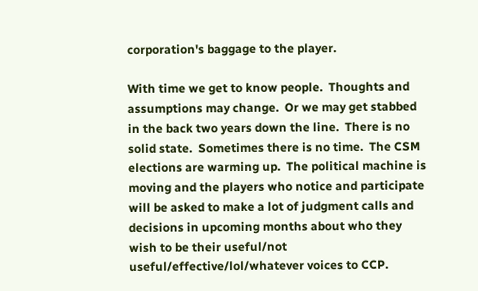corporation's baggage to the player.

With time we get to know people.  Thoughts and assumptions may change.  Or we may get stabbed in the back two years down the line.  There is no solid state.  Sometimes there is no time.  The CSM elections are warming up.  The political machine is moving and the players who notice and participate will be asked to make a lot of judgment calls and decisions in upcoming months about who they wish to be their useful/not useful/effective/lol/whatever voices to CCP.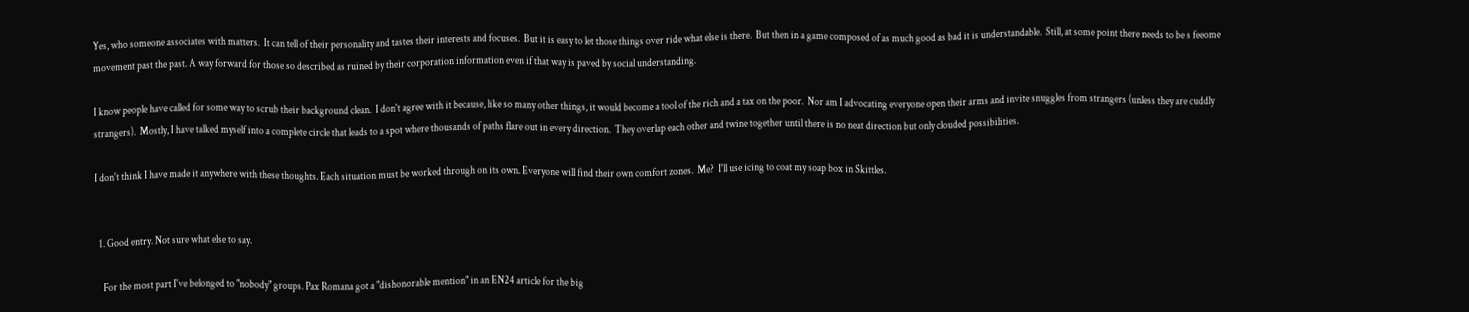Yes, who someone associates with matters.  It can tell of their personality and tastes their interests and focuses.  But it is easy to let those things over ride what else is there.  But then in a game composed of as much good as bad it is understandable.  Still, at some point there needs to be s feeome movement past the past. A way forward for those so described as ruined by their corporation information even if that way is paved by social understanding.

I know people have called for some way to scrub their background clean.  I don't agree with it because, like so many other things, it would become a tool of the rich and a tax on the poor.  Nor am I advocating everyone open their arms and invite snuggles from strangers (unless they are cuddly strangers).  Mostly, I have talked myself into a complete circle that leads to a spot where thousands of paths flare out in every direction.  They overlap each other and twine together until there is no neat direction but only clouded possibilities.

I don't think I have made it anywhere with these thoughts. Each situation must be worked through on its own. Everyone will find their own comfort zones.  Me?  I'll use icing to coat my soap box in Skittles.


  1. Good entry. Not sure what else to say.

    For the most part I've belonged to "nobody" groups. Pax Romana got a "dishonorable mention" in an EN24 article for the big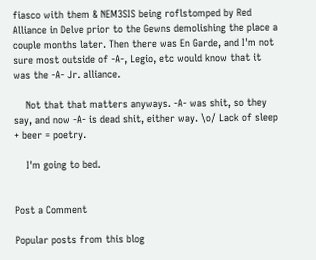fiasco with them & NEM3SIS being roflstomped by Red Alliance in Delve prior to the Gewns demolishing the place a couple months later. Then there was En Garde, and I'm not sure most outside of -A-, Legio, etc would know that it was the -A- Jr. alliance.

    Not that that matters anyways. -A- was shit, so they say, and now -A- is dead shit, either way. \o/ Lack of sleep + beer = poetry.

    I'm going to bed.


Post a Comment

Popular posts from this blog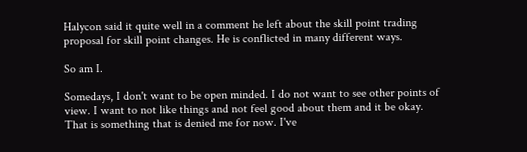Halycon said it quite well in a comment he left about the skill point trading proposal for skill point changes. He is conflicted in many different ways.

So am I.

Somedays, I don't want to be open minded. I do not want to see other points of view. I want to not like things and not feel good about them and it be okay. That is something that is denied me for now. I've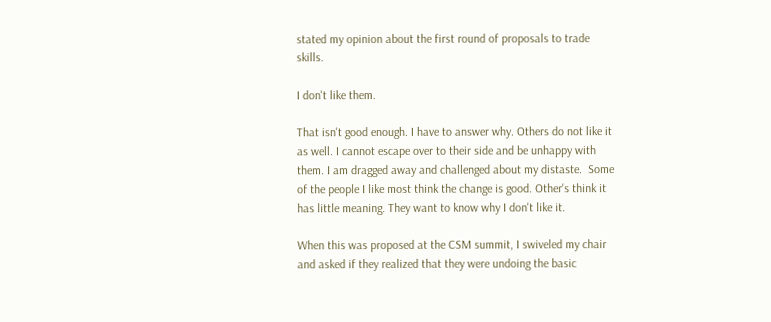stated my opinion about the first round of proposals to trade skills.

I don't like them.

That isn't good enough. I have to answer why. Others do not like it as well. I cannot escape over to their side and be unhappy with them. I am dragged away and challenged about my distaste.  Some of the people I like most think the change is good. Other's think it has little meaning. They want to know why I don't like it.

When this was proposed at the CSM summit, I swiveled my chair and asked if they realized that they were undoing the basic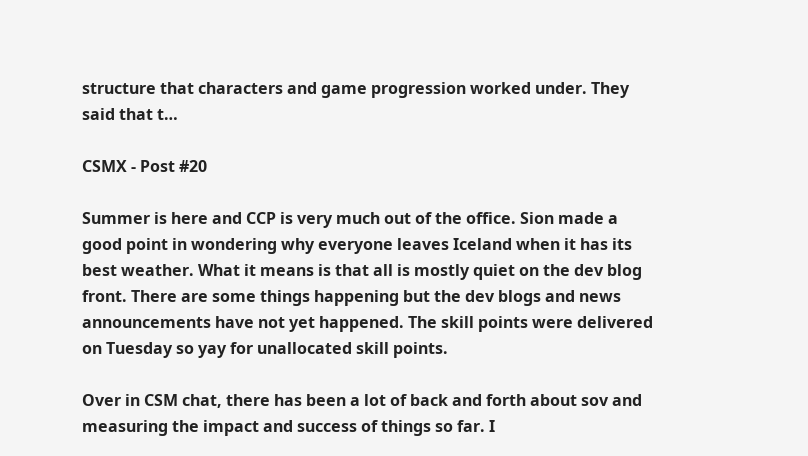structure that characters and game progression worked under. They said that t…

CSMX - Post #20

Summer is here and CCP is very much out of the office. Sion made a good point in wondering why everyone leaves Iceland when it has its best weather. What it means is that all is mostly quiet on the dev blog front. There are some things happening but the dev blogs and news announcements have not yet happened. The skill points were delivered on Tuesday so yay for unallocated skill points.

Over in CSM chat, there has been a lot of back and forth about sov and measuring the impact and success of things so far. I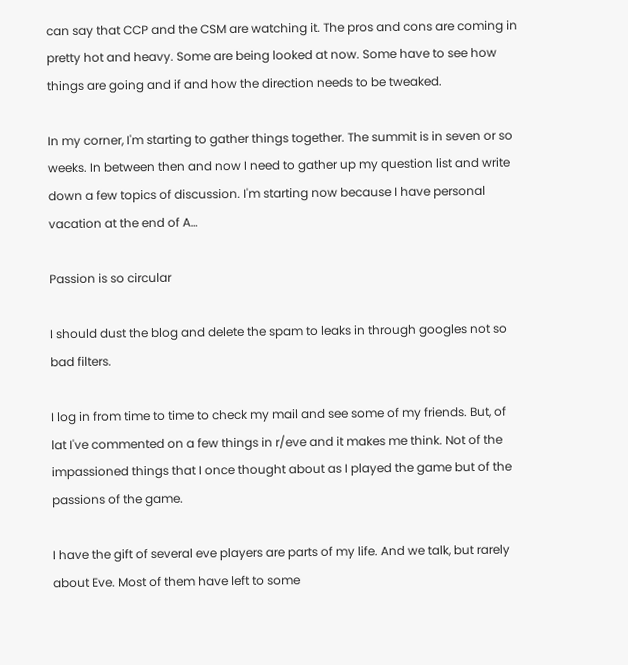can say that CCP and the CSM are watching it. The pros and cons are coming in pretty hot and heavy. Some are being looked at now. Some have to see how things are going and if and how the direction needs to be tweaked.

In my corner, I'm starting to gather things together. The summit is in seven or so weeks. In between then and now I need to gather up my question list and write down a few topics of discussion. I'm starting now because I have personal vacation at the end of A…

Passion is so circular

I should dust the blog and delete the spam to leaks in through googles not so bad filters.

I log in from time to time to check my mail and see some of my friends. But, of lat I've commented on a few things in r/eve and it makes me think. Not of the impassioned things that I once thought about as I played the game but of the passions of the game.

I have the gift of several eve players are parts of my life. And we talk, but rarely about Eve. Most of them have left to some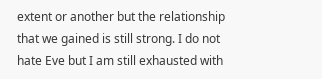extent or another but the relationship that we gained is still strong. I do not hate Eve but I am still exhausted with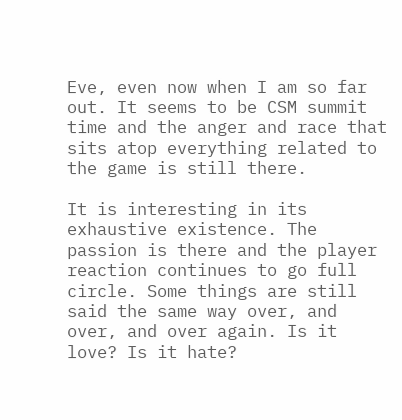Eve, even now when I am so far out. It seems to be CSM summit time and the anger and race that sits atop everything related to the game is still there.

It is interesting in its exhaustive existence. The passion is there and the player reaction continues to go full circle. Some things are still said the same way over, and over, and over again. Is it love? Is it hate?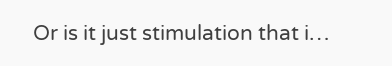Or is it just stimulation that i…